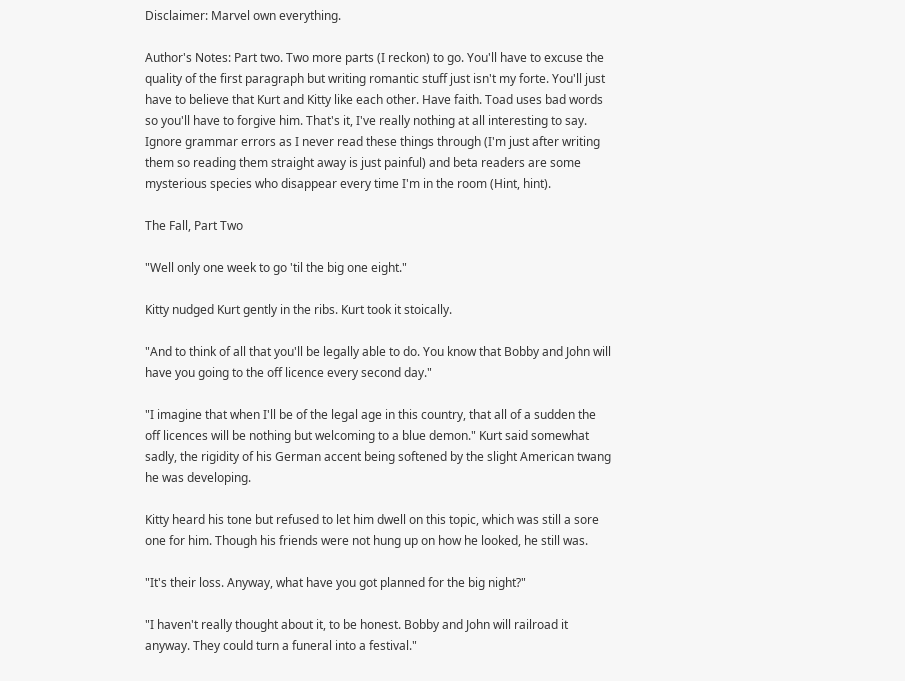Disclaimer: Marvel own everything.

Author's Notes: Part two. Two more parts (I reckon) to go. You'll have to excuse the quality of the first paragraph but writing romantic stuff just isn't my forte. You'll just have to believe that Kurt and Kitty like each other. Have faith. Toad uses bad words so you'll have to forgive him. That's it, I've really nothing at all interesting to say. Ignore grammar errors as I never read these things through (I'm just after writing them so reading them straight away is just painful) and beta readers are some mysterious species who disappear every time I'm in the room (Hint, hint).

The Fall, Part Two

"Well only one week to go 'til the big one eight."

Kitty nudged Kurt gently in the ribs. Kurt took it stoically.

"And to think of all that you'll be legally able to do. You know that Bobby and John will have you going to the off licence every second day."

"I imagine that when I'll be of the legal age in this country, that all of a sudden the off licences will be nothing but welcoming to a blue demon." Kurt said somewhat sadly, the rigidity of his German accent being softened by the slight American twang he was developing.

Kitty heard his tone but refused to let him dwell on this topic, which was still a sore one for him. Though his friends were not hung up on how he looked, he still was.

"It's their loss. Anyway, what have you got planned for the big night?"

"I haven't really thought about it, to be honest. Bobby and John will railroad it anyway. They could turn a funeral into a festival."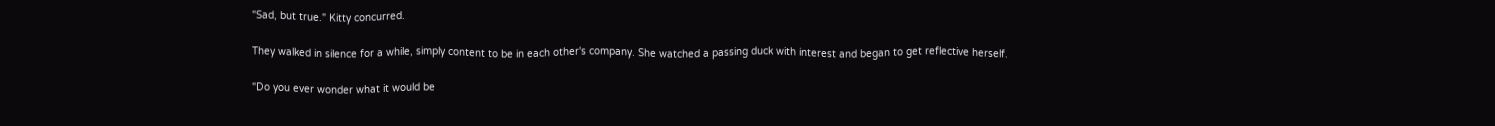"Sad, but true." Kitty concurred.

They walked in silence for a while, simply content to be in each other's company. She watched a passing duck with interest and began to get reflective herself.

"Do you ever wonder what it would be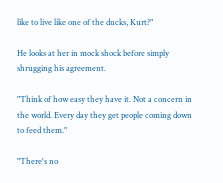like to live like one of the ducks, Kurt?"

He looks at her in mock shock before simply shrugging his agreement.

"Think of how easy they have it. Not a concern in the world. Every day they get people coming down to feed them."

"There's no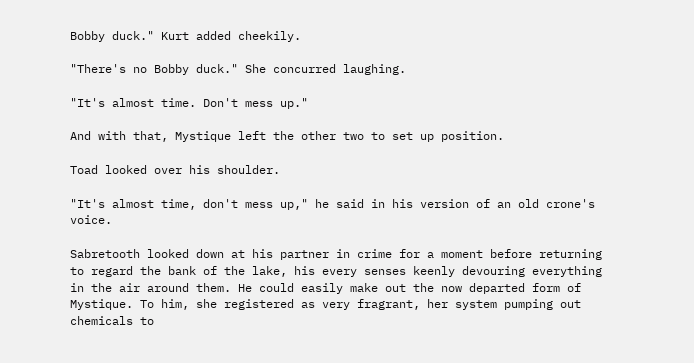Bobby duck." Kurt added cheekily.

"There's no Bobby duck." She concurred laughing.

"It's almost time. Don't mess up."

And with that, Mystique left the other two to set up position.

Toad looked over his shoulder.

"It's almost time, don't mess up," he said in his version of an old crone's voice.

Sabretooth looked down at his partner in crime for a moment before returning to regard the bank of the lake, his every senses keenly devouring everything in the air around them. He could easily make out the now departed form of Mystique. To him, she registered as very fragrant, her system pumping out chemicals to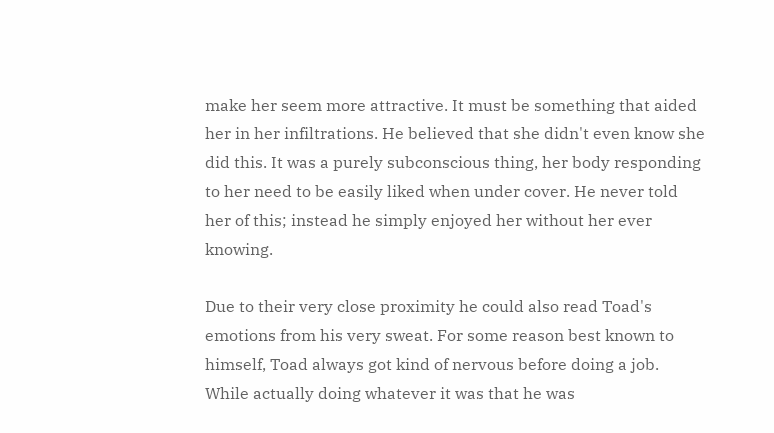make her seem more attractive. It must be something that aided her in her infiltrations. He believed that she didn't even know she did this. It was a purely subconscious thing, her body responding to her need to be easily liked when under cover. He never told her of this; instead he simply enjoyed her without her ever knowing.

Due to their very close proximity he could also read Toad's emotions from his very sweat. For some reason best known to himself, Toad always got kind of nervous before doing a job. While actually doing whatever it was that he was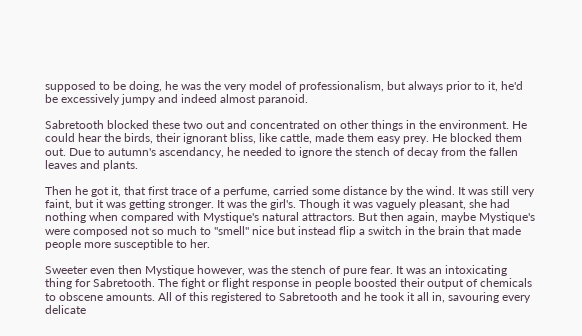supposed to be doing, he was the very model of professionalism, but always prior to it, he'd be excessively jumpy and indeed almost paranoid.

Sabretooth blocked these two out and concentrated on other things in the environment. He could hear the birds, their ignorant bliss, like cattle, made them easy prey. He blocked them out. Due to autumn's ascendancy, he needed to ignore the stench of decay from the fallen leaves and plants.

Then he got it, that first trace of a perfume, carried some distance by the wind. It was still very faint, but it was getting stronger. It was the girl's. Though it was vaguely pleasant, she had nothing when compared with Mystique's natural attractors. But then again, maybe Mystique's were composed not so much to "smell" nice but instead flip a switch in the brain that made people more susceptible to her.

Sweeter even then Mystique however, was the stench of pure fear. It was an intoxicating thing for Sabretooth. The fight or flight response in people boosted their output of chemicals to obscene amounts. All of this registered to Sabretooth and he took it all in, savouring every delicate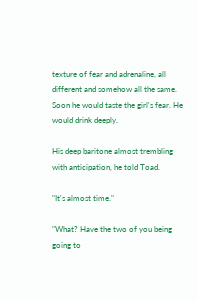texture of fear and adrenaline, all different and somehow all the same. Soon he would taste the girl's fear. He would drink deeply.

His deep baritone almost trembling with anticipation, he told Toad.

"It's almost time."

"What? Have the two of you being going to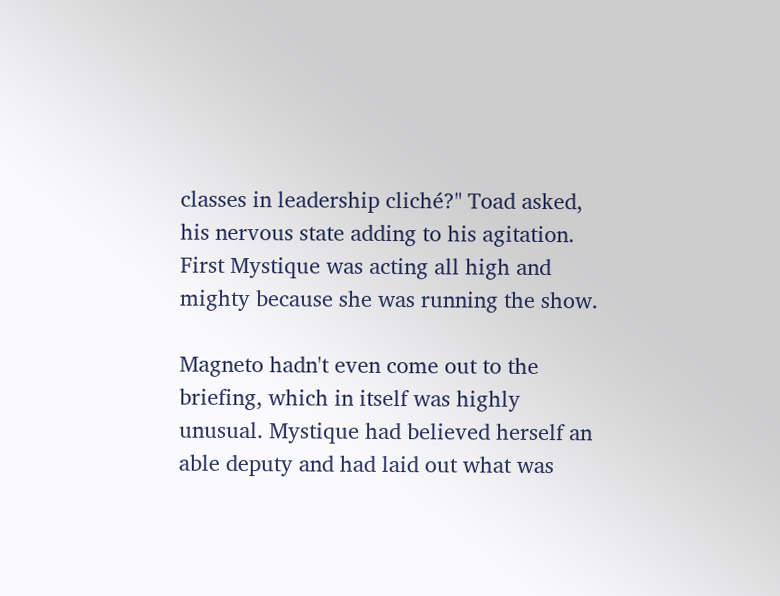classes in leadership cliché?" Toad asked, his nervous state adding to his agitation. First Mystique was acting all high and mighty because she was running the show.

Magneto hadn't even come out to the briefing, which in itself was highly unusual. Mystique had believed herself an able deputy and had laid out what was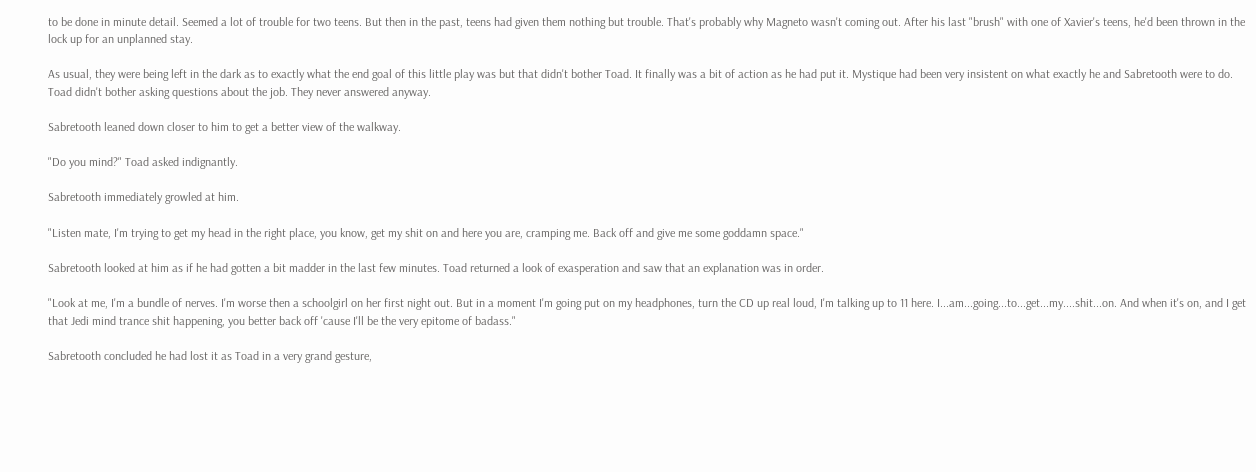to be done in minute detail. Seemed a lot of trouble for two teens. But then in the past, teens had given them nothing but trouble. That's probably why Magneto wasn't coming out. After his last "brush" with one of Xavier's teens, he'd been thrown in the lock up for an unplanned stay.

As usual, they were being left in the dark as to exactly what the end goal of this little play was but that didn't bother Toad. It finally was a bit of action as he had put it. Mystique had been very insistent on what exactly he and Sabretooth were to do. Toad didn't bother asking questions about the job. They never answered anyway.

Sabretooth leaned down closer to him to get a better view of the walkway.

"Do you mind?" Toad asked indignantly.

Sabretooth immediately growled at him.

"Listen mate, I'm trying to get my head in the right place, you know, get my shit on and here you are, cramping me. Back off and give me some goddamn space."

Sabretooth looked at him as if he had gotten a bit madder in the last few minutes. Toad returned a look of exasperation and saw that an explanation was in order.

"Look at me, I'm a bundle of nerves. I'm worse then a schoolgirl on her first night out. But in a moment I'm going put on my headphones, turn the CD up real loud, I'm talking up to 11 here. I...am...going...to...get...my....shit...on. And when it's on, and I get that Jedi mind trance shit happening, you better back off 'cause I'll be the very epitome of badass."

Sabretooth concluded he had lost it as Toad in a very grand gesture,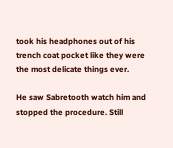took his headphones out of his trench coat pocket like they were the most delicate things ever.

He saw Sabretooth watch him and stopped the procedure. Still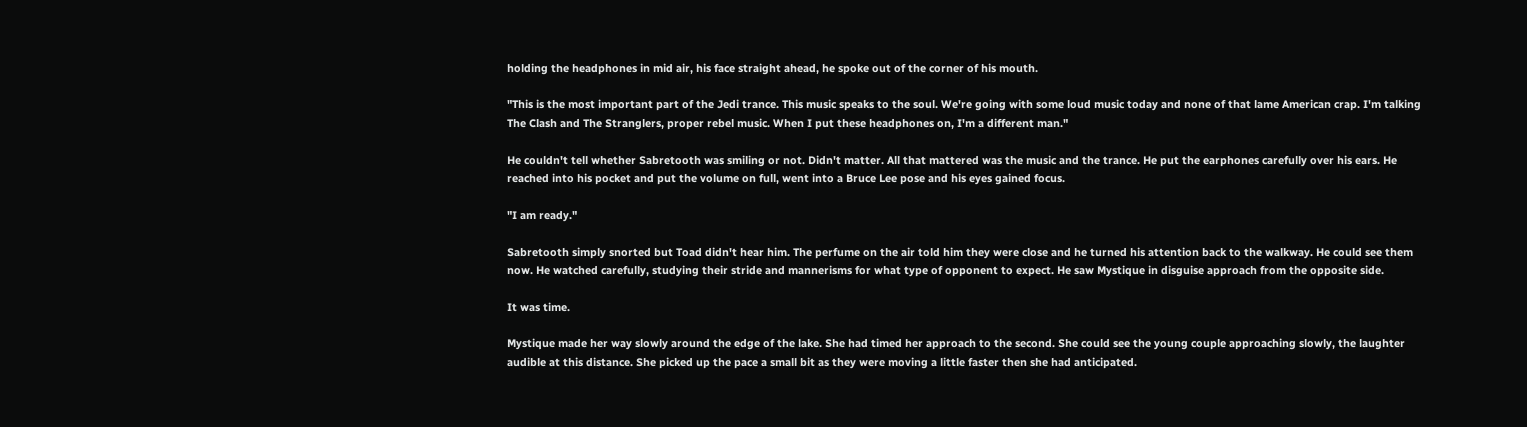holding the headphones in mid air, his face straight ahead, he spoke out of the corner of his mouth.

"This is the most important part of the Jedi trance. This music speaks to the soul. We're going with some loud music today and none of that lame American crap. I'm talking The Clash and The Stranglers, proper rebel music. When I put these headphones on, I'm a different man."

He couldn't tell whether Sabretooth was smiling or not. Didn't matter. All that mattered was the music and the trance. He put the earphones carefully over his ears. He reached into his pocket and put the volume on full, went into a Bruce Lee pose and his eyes gained focus.

"I am ready."

Sabretooth simply snorted but Toad didn't hear him. The perfume on the air told him they were close and he turned his attention back to the walkway. He could see them now. He watched carefully, studying their stride and mannerisms for what type of opponent to expect. He saw Mystique in disguise approach from the opposite side.

It was time.

Mystique made her way slowly around the edge of the lake. She had timed her approach to the second. She could see the young couple approaching slowly, the laughter audible at this distance. She picked up the pace a small bit as they were moving a little faster then she had anticipated.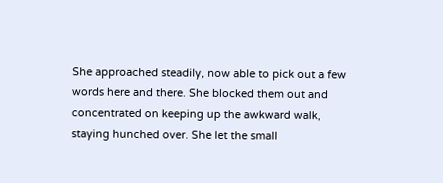She approached steadily, now able to pick out a few words here and there. She blocked them out and concentrated on keeping up the awkward walk, staying hunched over. She let the small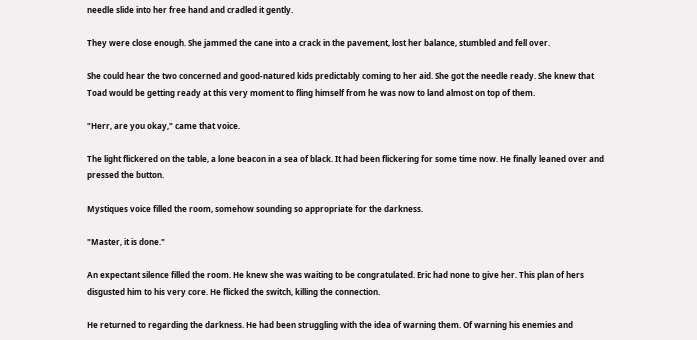needle slide into her free hand and cradled it gently.

They were close enough. She jammed the cane into a crack in the pavement, lost her balance, stumbled and fell over.

She could hear the two concerned and good-natured kids predictably coming to her aid. She got the needle ready. She knew that Toad would be getting ready at this very moment to fling himself from he was now to land almost on top of them.

"Herr, are you okay," came that voice.

The light flickered on the table, a lone beacon in a sea of black. It had been flickering for some time now. He finally leaned over and pressed the button.

Mystiques voice filled the room, somehow sounding so appropriate for the darkness.

"Master, it is done."

An expectant silence filled the room. He knew she was waiting to be congratulated. Eric had none to give her. This plan of hers disgusted him to his very core. He flicked the switch, killing the connection.

He returned to regarding the darkness. He had been struggling with the idea of warning them. Of warning his enemies and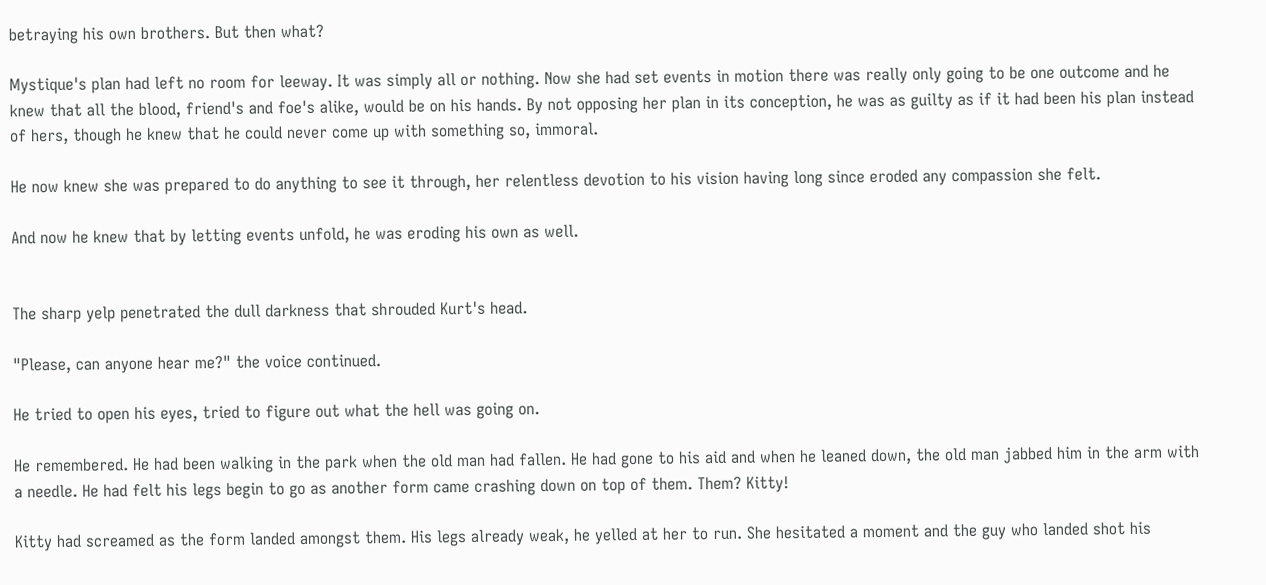betraying his own brothers. But then what?

Mystique's plan had left no room for leeway. It was simply all or nothing. Now she had set events in motion there was really only going to be one outcome and he knew that all the blood, friend's and foe's alike, would be on his hands. By not opposing her plan in its conception, he was as guilty as if it had been his plan instead of hers, though he knew that he could never come up with something so, immoral.

He now knew she was prepared to do anything to see it through, her relentless devotion to his vision having long since eroded any compassion she felt.

And now he knew that by letting events unfold, he was eroding his own as well.


The sharp yelp penetrated the dull darkness that shrouded Kurt's head.

"Please, can anyone hear me?" the voice continued.

He tried to open his eyes, tried to figure out what the hell was going on.

He remembered. He had been walking in the park when the old man had fallen. He had gone to his aid and when he leaned down, the old man jabbed him in the arm with a needle. He had felt his legs begin to go as another form came crashing down on top of them. Them? Kitty!

Kitty had screamed as the form landed amongst them. His legs already weak, he yelled at her to run. She hesitated a moment and the guy who landed shot his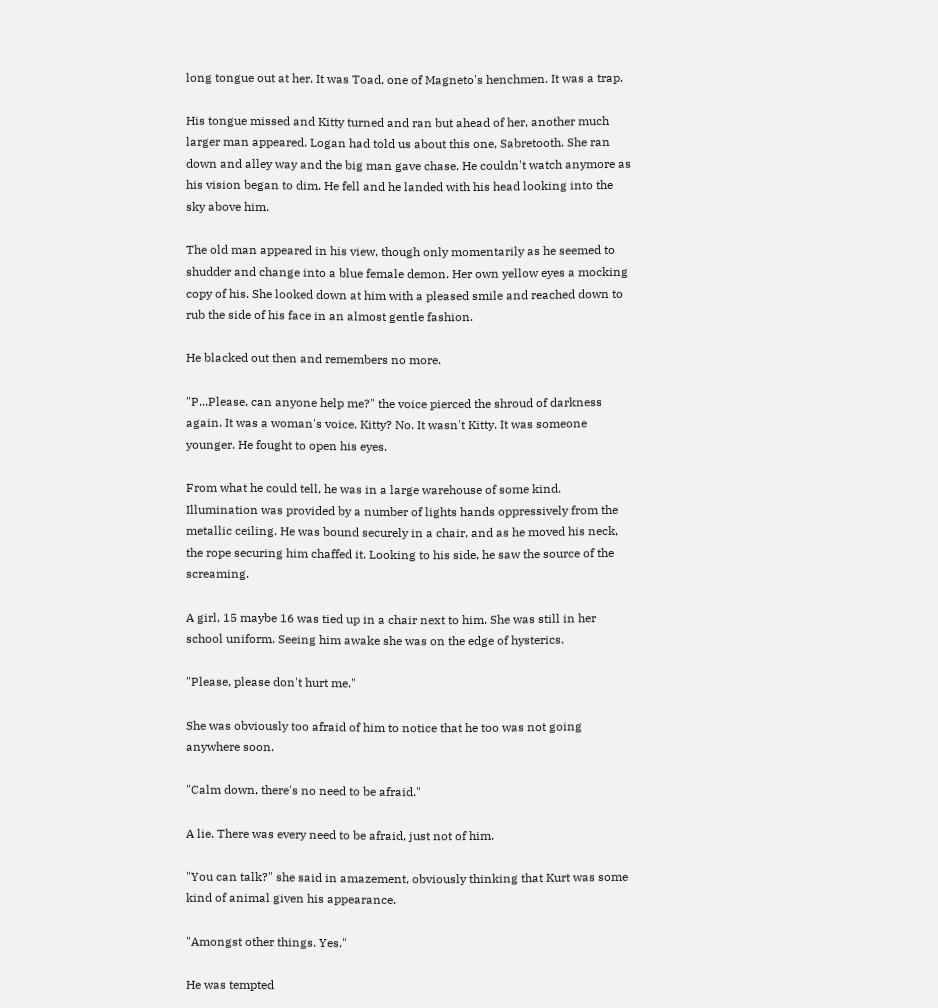long tongue out at her. It was Toad, one of Magneto's henchmen. It was a trap.

His tongue missed and Kitty turned and ran but ahead of her, another much larger man appeared. Logan had told us about this one, Sabretooth. She ran down and alley way and the big man gave chase. He couldn't watch anymore as his vision began to dim. He fell and he landed with his head looking into the sky above him.

The old man appeared in his view, though only momentarily as he seemed to shudder and change into a blue female demon. Her own yellow eyes a mocking copy of his. She looked down at him with a pleased smile and reached down to rub the side of his face in an almost gentle fashion.

He blacked out then and remembers no more.

"P...Please, can anyone help me?" the voice pierced the shroud of darkness again. It was a woman's voice. Kitty? No. It wasn't Kitty. It was someone younger. He fought to open his eyes.

From what he could tell, he was in a large warehouse of some kind. Illumination was provided by a number of lights hands oppressively from the metallic ceiling. He was bound securely in a chair, and as he moved his neck, the rope securing him chaffed it. Looking to his side, he saw the source of the screaming.

A girl, 15 maybe 16 was tied up in a chair next to him. She was still in her school uniform. Seeing him awake she was on the edge of hysterics.

"Please, please don't hurt me."

She was obviously too afraid of him to notice that he too was not going anywhere soon.

"Calm down, there's no need to be afraid."

A lie. There was every need to be afraid, just not of him.

"You can talk?" she said in amazement, obviously thinking that Kurt was some kind of animal given his appearance.

"Amongst other things. Yes."

He was tempted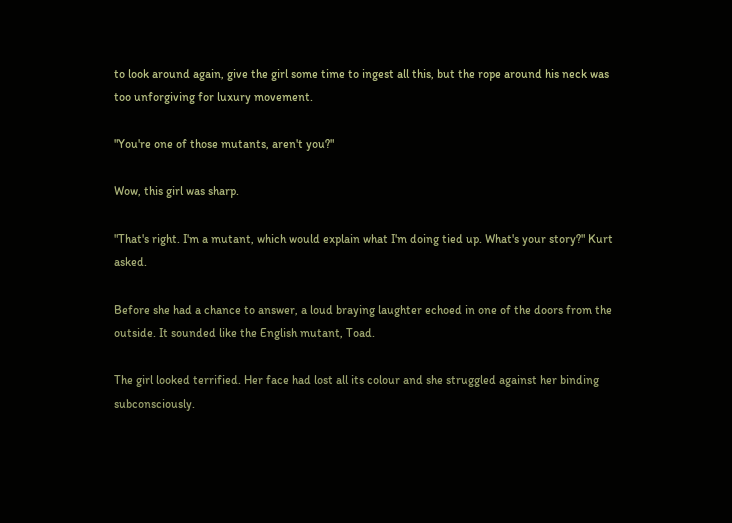to look around again, give the girl some time to ingest all this, but the rope around his neck was too unforgiving for luxury movement.

"You're one of those mutants, aren't you?"

Wow, this girl was sharp.

"That's right. I'm a mutant, which would explain what I'm doing tied up. What's your story?" Kurt asked.

Before she had a chance to answer, a loud braying laughter echoed in one of the doors from the outside. It sounded like the English mutant, Toad.

The girl looked terrified. Her face had lost all its colour and she struggled against her binding subconsciously.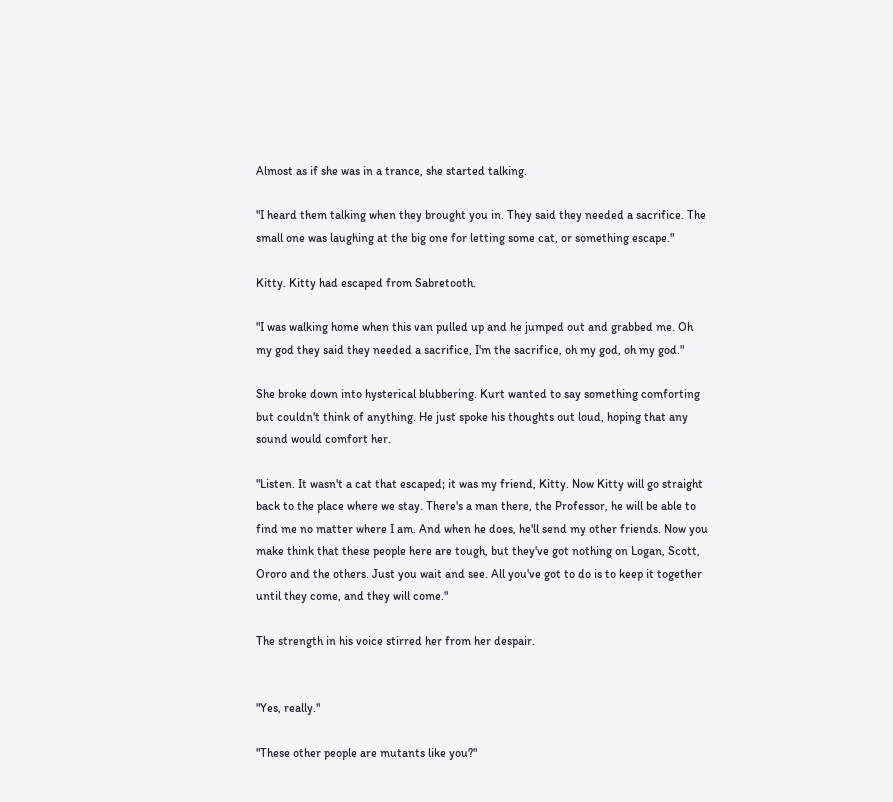Almost as if she was in a trance, she started talking.

"I heard them talking when they brought you in. They said they needed a sacrifice. The small one was laughing at the big one for letting some cat, or something escape."

Kitty. Kitty had escaped from Sabretooth.

"I was walking home when this van pulled up and he jumped out and grabbed me. Oh my god they said they needed a sacrifice, I'm the sacrifice, oh my god, oh my god."

She broke down into hysterical blubbering. Kurt wanted to say something comforting but couldn't think of anything. He just spoke his thoughts out loud, hoping that any sound would comfort her.

"Listen. It wasn't a cat that escaped; it was my friend, Kitty. Now Kitty will go straight back to the place where we stay. There's a man there, the Professor, he will be able to find me no matter where I am. And when he does, he'll send my other friends. Now you make think that these people here are tough, but they've got nothing on Logan, Scott, Ororo and the others. Just you wait and see. All you've got to do is to keep it together until they come, and they will come."

The strength in his voice stirred her from her despair.


"Yes, really."

"These other people are mutants like you?"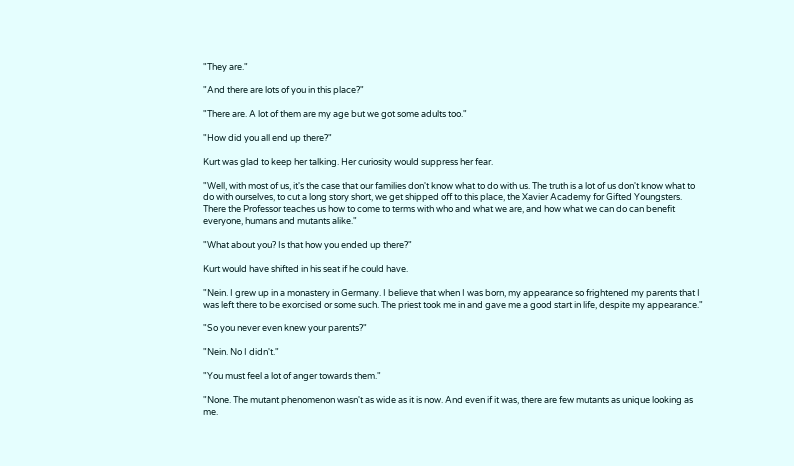"They are."

"And there are lots of you in this place?"

"There are. A lot of them are my age but we got some adults too."

"How did you all end up there?"

Kurt was glad to keep her talking. Her curiosity would suppress her fear.

"Well, with most of us, it's the case that our families don't know what to do with us. The truth is a lot of us don't know what to do with ourselves, to cut a long story short, we get shipped off to this place, the Xavier Academy for Gifted Youngsters. There the Professor teaches us how to come to terms with who and what we are, and how what we can do can benefit everyone, humans and mutants alike."

"What about you? Is that how you ended up there?"

Kurt would have shifted in his seat if he could have.

"Nein. I grew up in a monastery in Germany. I believe that when I was born, my appearance so frightened my parents that I was left there to be exorcised or some such. The priest took me in and gave me a good start in life, despite my appearance."

"So you never even knew your parents?"

"Nein. No I didn't."

"You must feel a lot of anger towards them."

"None. The mutant phenomenon wasn't as wide as it is now. And even if it was, there are few mutants as unique looking as me.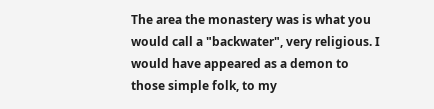The area the monastery was is what you would call a "backwater", very religious. I would have appeared as a demon to those simple folk, to my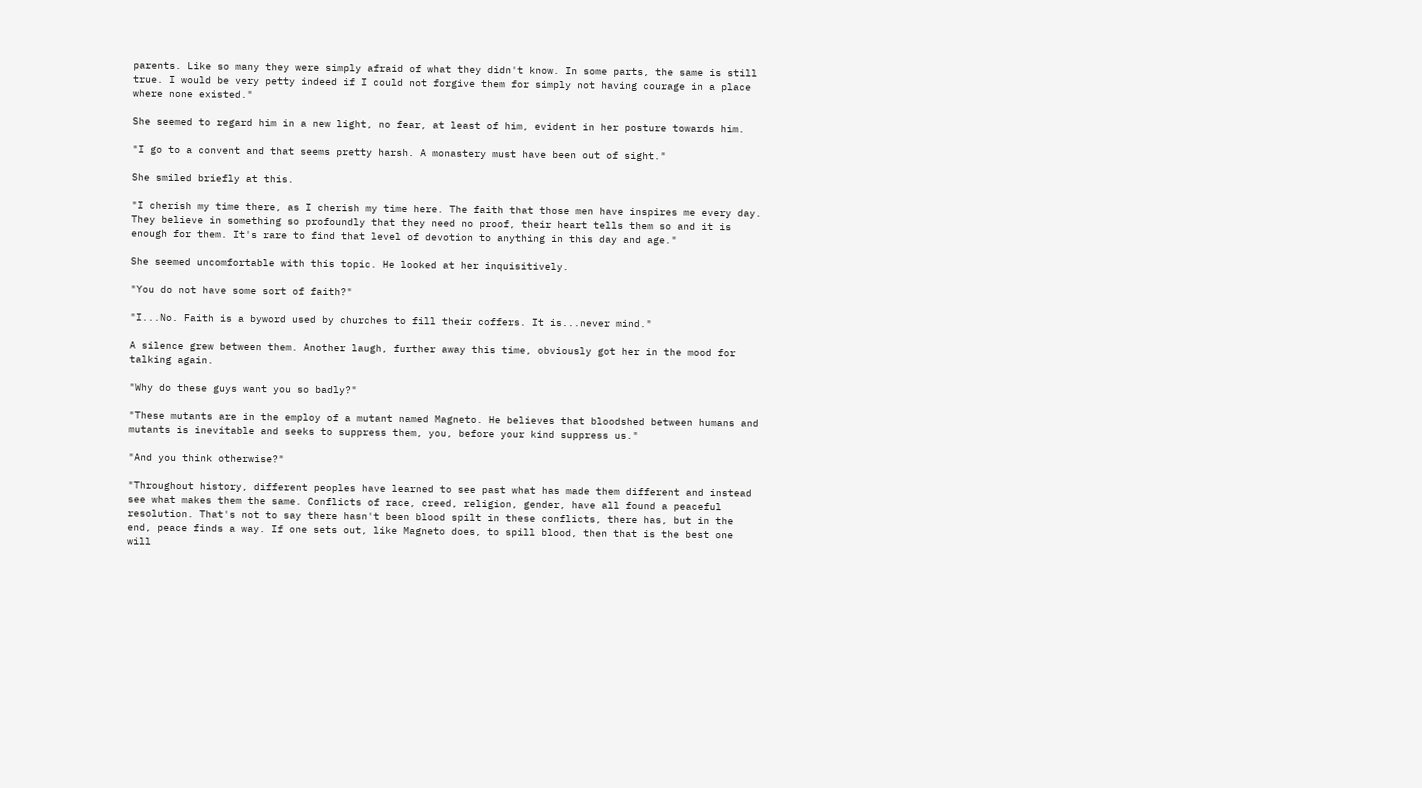parents. Like so many they were simply afraid of what they didn't know. In some parts, the same is still true. I would be very petty indeed if I could not forgive them for simply not having courage in a place where none existed."

She seemed to regard him in a new light, no fear, at least of him, evident in her posture towards him.

"I go to a convent and that seems pretty harsh. A monastery must have been out of sight."

She smiled briefly at this.

"I cherish my time there, as I cherish my time here. The faith that those men have inspires me every day. They believe in something so profoundly that they need no proof, their heart tells them so and it is enough for them. It's rare to find that level of devotion to anything in this day and age."

She seemed uncomfortable with this topic. He looked at her inquisitively.

"You do not have some sort of faith?"

"I...No. Faith is a byword used by churches to fill their coffers. It is...never mind."

A silence grew between them. Another laugh, further away this time, obviously got her in the mood for talking again.

"Why do these guys want you so badly?"

"These mutants are in the employ of a mutant named Magneto. He believes that bloodshed between humans and mutants is inevitable and seeks to suppress them, you, before your kind suppress us."

"And you think otherwise?"

"Throughout history, different peoples have learned to see past what has made them different and instead see what makes them the same. Conflicts of race, creed, religion, gender, have all found a peaceful resolution. That's not to say there hasn't been blood spilt in these conflicts, there has, but in the end, peace finds a way. If one sets out, like Magneto does, to spill blood, then that is the best one will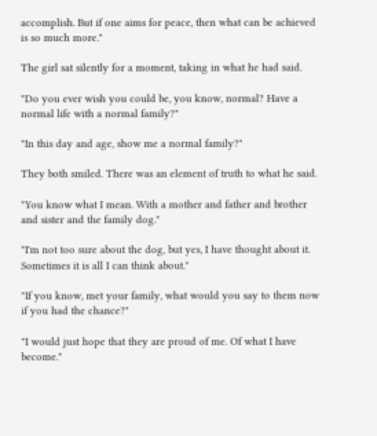accomplish. But if one aims for peace, then what can be achieved is so much more."

The girl sat silently for a moment, taking in what he had said.

"Do you ever wish you could be, you know, normal? Have a normal life with a normal family?"

"In this day and age, show me a normal family?"

They both smiled. There was an element of truth to what he said.

"You know what I mean. With a mother and father and brother and sister and the family dog."

"I'm not too sure about the dog, but yes, I have thought about it. Sometimes it is all I can think about."

"If you know, met your family, what would you say to them now if you had the chance?"

"I would just hope that they are proud of me. Of what I have become."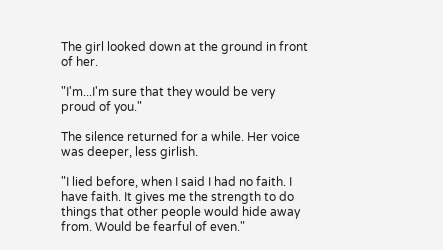The girl looked down at the ground in front of her.

"I'm...I'm sure that they would be very proud of you."

The silence returned for a while. Her voice was deeper, less girlish.

"I lied before, when I said I had no faith. I have faith. It gives me the strength to do things that other people would hide away from. Would be fearful of even."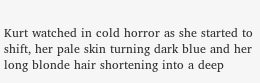Kurt watched in cold horror as she started to shift, her pale skin turning dark blue and her long blonde hair shortening into a deep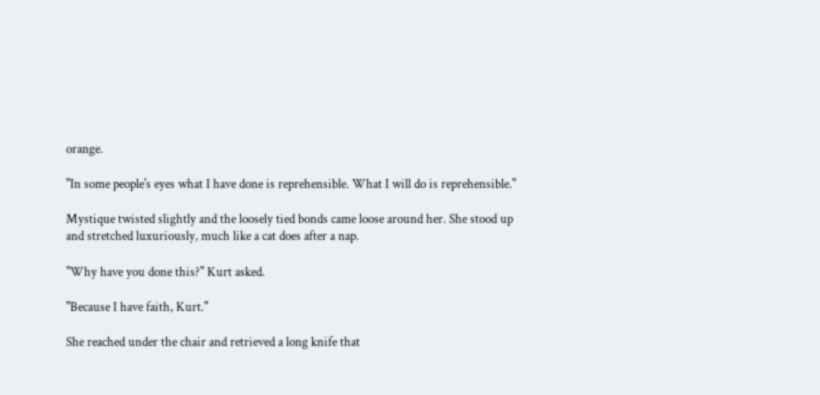orange.

"In some people's eyes what I have done is reprehensible. What I will do is reprehensible."

Mystique twisted slightly and the loosely tied bonds came loose around her. She stood up and stretched luxuriously, much like a cat does after a nap.

"Why have you done this?" Kurt asked.

"Because I have faith, Kurt."

She reached under the chair and retrieved a long knife that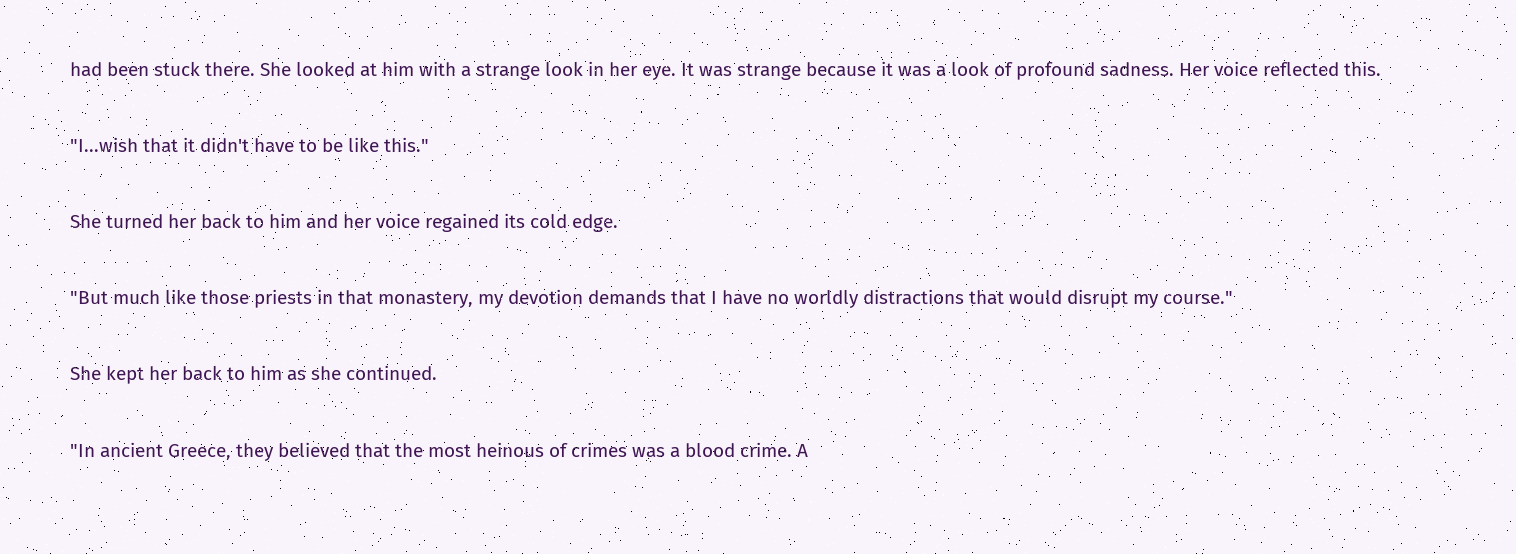had been stuck there. She looked at him with a strange look in her eye. It was strange because it was a look of profound sadness. Her voice reflected this.

"I...wish that it didn't have to be like this."

She turned her back to him and her voice regained its cold edge.

"But much like those priests in that monastery, my devotion demands that I have no worldly distractions that would disrupt my course."

She kept her back to him as she continued.

"In ancient Greece, they believed that the most heinous of crimes was a blood crime. A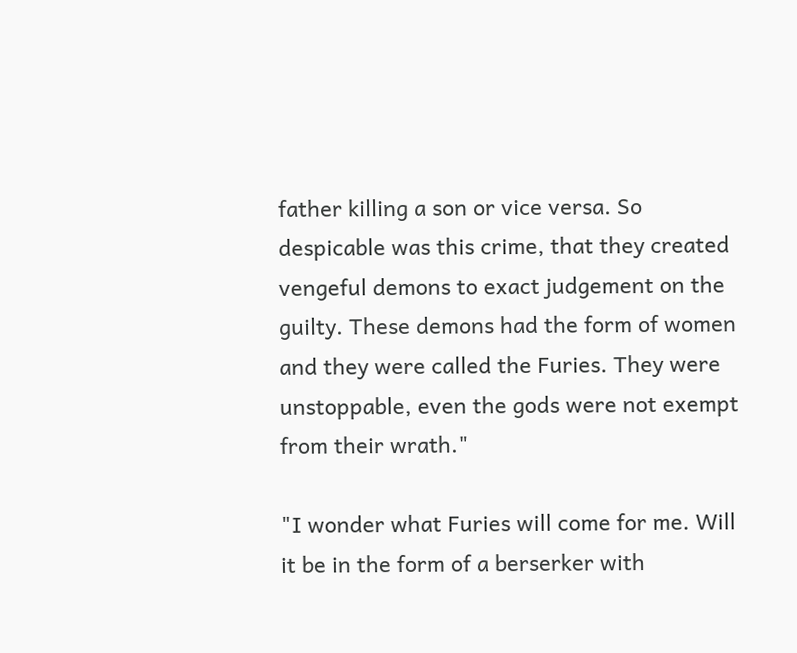father killing a son or vice versa. So despicable was this crime, that they created vengeful demons to exact judgement on the guilty. These demons had the form of women and they were called the Furies. They were unstoppable, even the gods were not exempt from their wrath."

"I wonder what Furies will come for me. Will it be in the form of a berserker with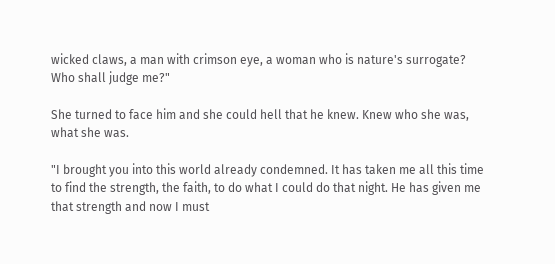wicked claws, a man with crimson eye, a woman who is nature's surrogate? Who shall judge me?"

She turned to face him and she could hell that he knew. Knew who she was, what she was.

"I brought you into this world already condemned. It has taken me all this time to find the strength, the faith, to do what I could do that night. He has given me that strength and now I must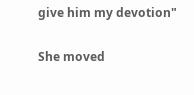give him my devotion"

She moved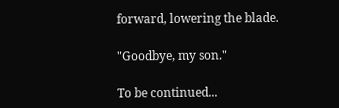forward, lowering the blade.

"Goodbye, my son."

To be continued...